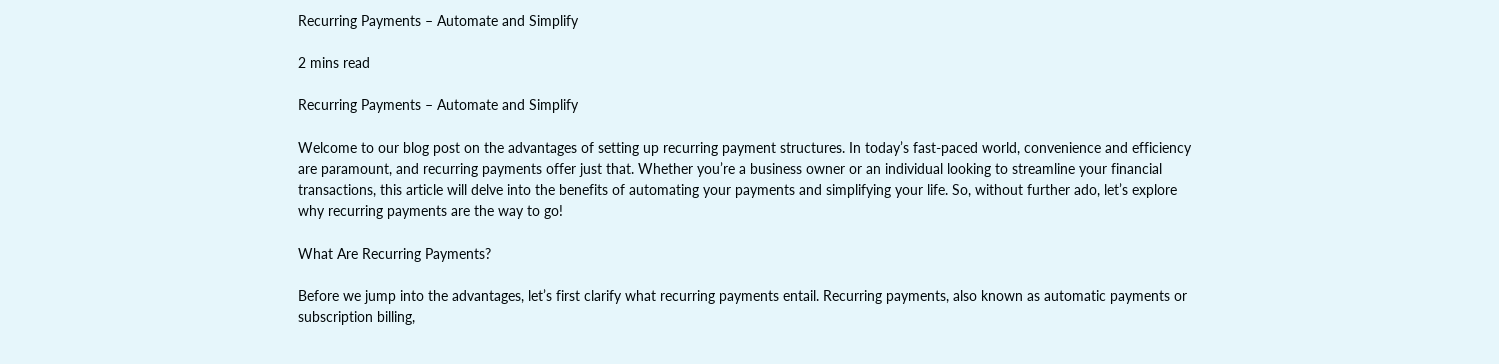Recurring Payments – Automate and Simplify

2 mins read

Recurring Payments – Automate and Simplify

Welcome to our blog post on the advantages of setting up recurring payment structures. In today’s fast-paced world, convenience and efficiency are paramount, and recurring payments offer just that. Whether you’re a business owner or an individual looking to streamline your financial transactions, this article will delve into the benefits of automating your payments and simplifying your life. So, without further ado, let’s explore why recurring payments are the way to go!

What Are Recurring Payments?

Before we jump into the advantages, let’s first clarify what recurring payments entail. Recurring payments, also known as automatic payments or subscription billing,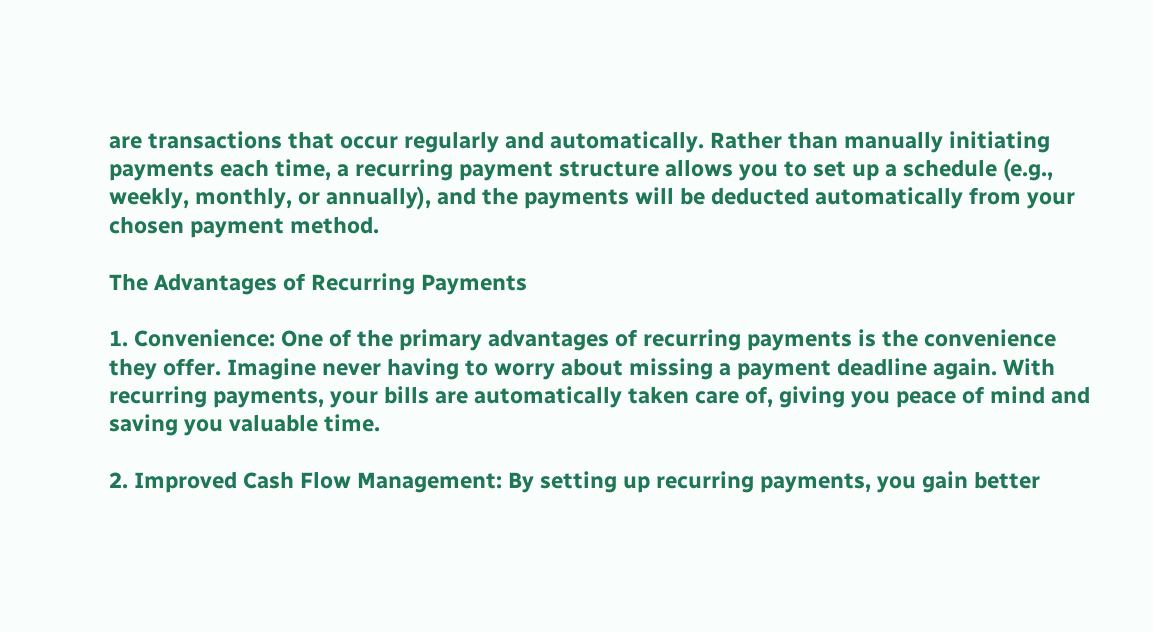are transactions that occur regularly and automatically. Rather than manually initiating payments each time, a recurring payment structure allows you to set up a schedule (e.g., weekly, monthly, or annually), and the payments will be deducted automatically from your chosen payment method.

The Advantages of Recurring Payments

1. Convenience: One of the primary advantages of recurring payments is the convenience they offer. Imagine never having to worry about missing a payment deadline again. With recurring payments, your bills are automatically taken care of, giving you peace of mind and saving you valuable time.

2. Improved Cash Flow Management: By setting up recurring payments, you gain better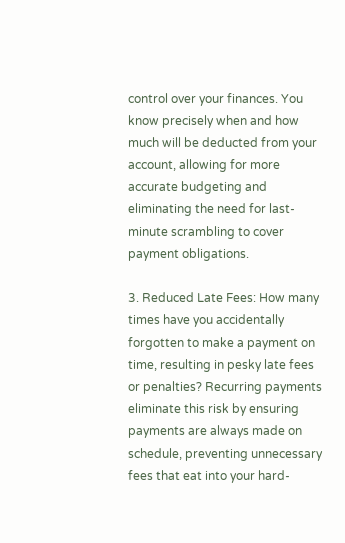control over your finances. You know precisely when and how much will be deducted from your account, allowing for more accurate budgeting and eliminating the need for last-minute scrambling to cover payment obligations.

3. Reduced Late Fees: How many times have you accidentally forgotten to make a payment on time, resulting in pesky late fees or penalties? Recurring payments eliminate this risk by ensuring payments are always made on schedule, preventing unnecessary fees that eat into your hard-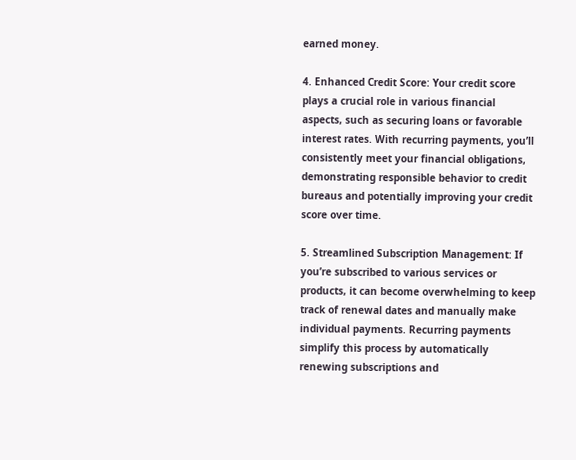earned money.

4. Enhanced Credit Score: Your credit score plays a crucial role in various financial aspects, such as securing loans or favorable interest rates. With recurring payments, you’ll consistently meet your financial obligations, demonstrating responsible behavior to credit bureaus and potentially improving your credit score over time.

5. Streamlined Subscription Management: If you’re subscribed to various services or products, it can become overwhelming to keep track of renewal dates and manually make individual payments. Recurring payments simplify this process by automatically renewing subscriptions and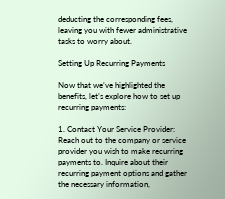deducting the corresponding fees, leaving you with fewer administrative tasks to worry about.

Setting Up Recurring Payments

Now that we’ve highlighted the benefits, let’s explore how to set up recurring payments:

1. Contact Your Service Provider: Reach out to the company or service provider you wish to make recurring payments to. Inquire about their recurring payment options and gather the necessary information,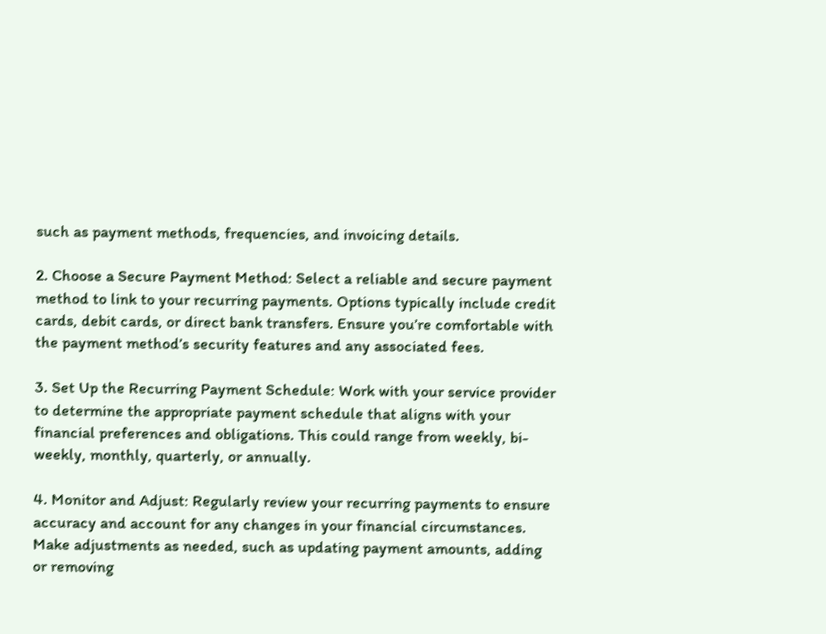such as payment methods, frequencies, and invoicing details.

2. Choose a Secure Payment Method: Select a reliable and secure payment method to link to your recurring payments. Options typically include credit cards, debit cards, or direct bank transfers. Ensure you’re comfortable with the payment method’s security features and any associated fees.

3. Set Up the Recurring Payment Schedule: Work with your service provider to determine the appropriate payment schedule that aligns with your financial preferences and obligations. This could range from weekly, bi-weekly, monthly, quarterly, or annually.

4. Monitor and Adjust: Regularly review your recurring payments to ensure accuracy and account for any changes in your financial circumstances. Make adjustments as needed, such as updating payment amounts, adding or removing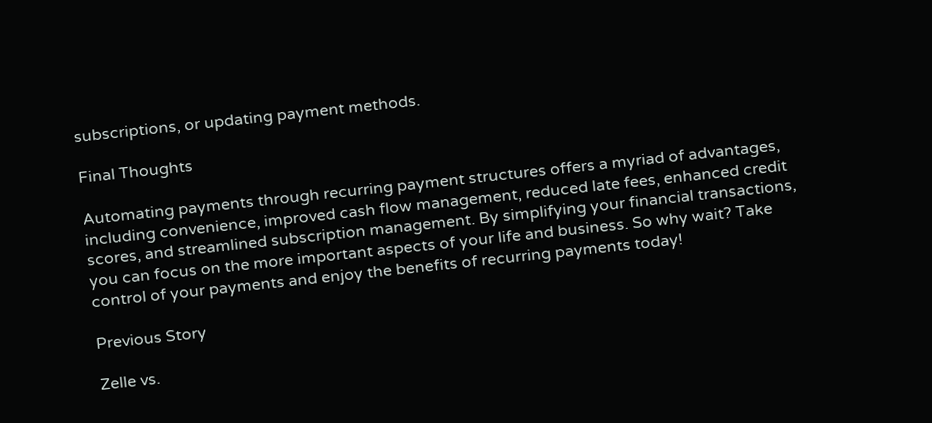subscriptions, or updating payment methods.

Final Thoughts

Automating payments through recurring payment structures offers a myriad of advantages, including convenience, improved cash flow management, reduced late fees, enhanced credit scores, and streamlined subscription management. By simplifying your financial transactions, you can focus on the more important aspects of your life and business. So why wait? Take control of your payments and enjoy the benefits of recurring payments today!

Previous Story

Zelle vs.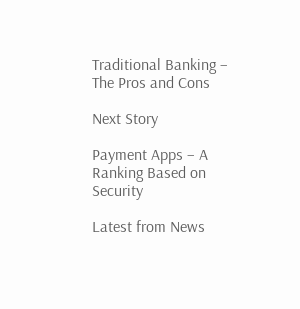Traditional Banking – The Pros and Cons

Next Story

Payment Apps – A Ranking Based on Security

Latest from News